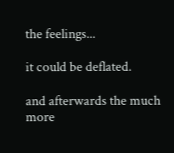the feelings...

it could be deflated.

and afterwards the much more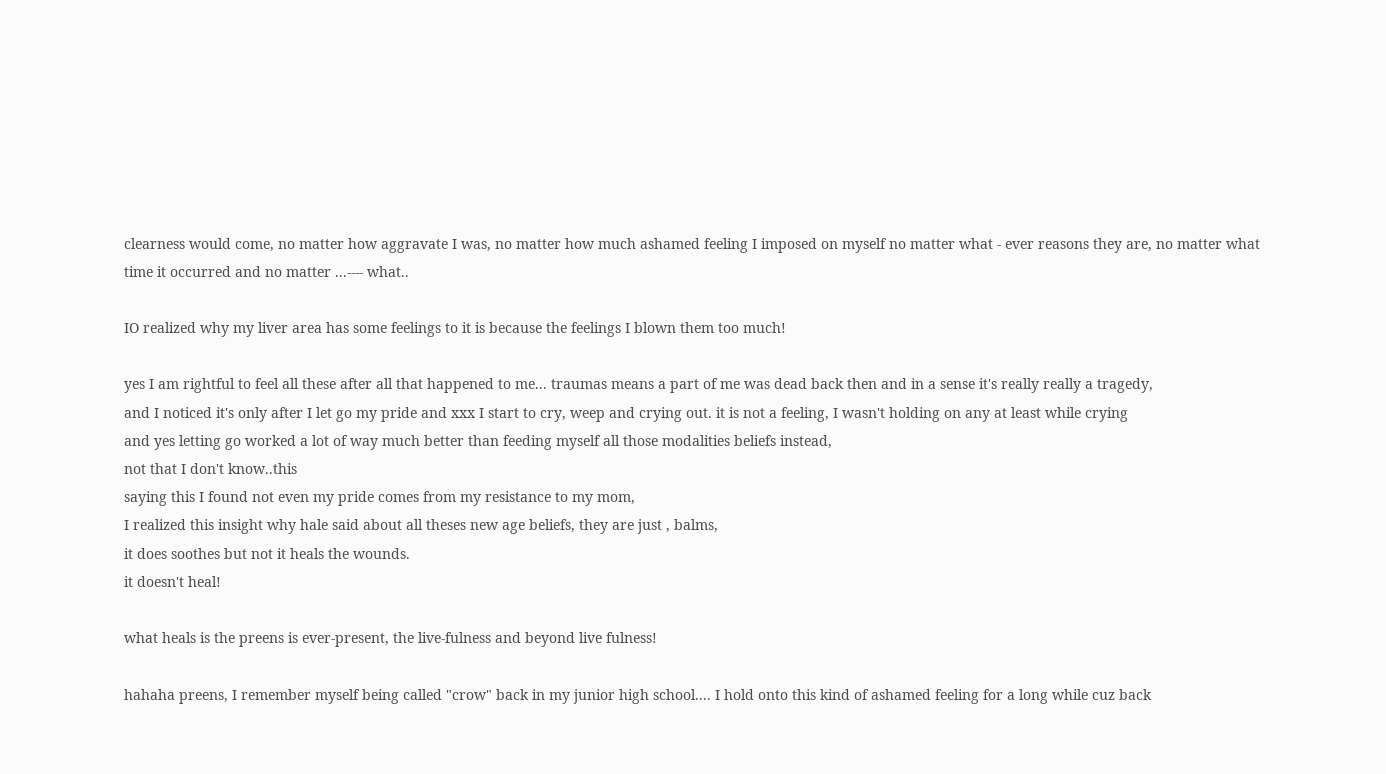clearness would come, no matter how aggravate I was, no matter how much ashamed feeling I imposed on myself no matter what - ever reasons they are, no matter what time it occurred and no matter ...---- what..

IO realized why my liver area has some feelings to it is because the feelings I blown them too much!

yes I am rightful to feel all these after all that happened to me... traumas means a part of me was dead back then and in a sense it's really really a tragedy,
and I noticed it's only after I let go my pride and xxx I start to cry, weep and crying out. it is not a feeling, I wasn't holding on any at least while crying
and yes letting go worked a lot of way much better than feeding myself all those modalities beliefs instead,
not that I don't know..this
saying this I found not even my pride comes from my resistance to my mom,
I realized this insight why hale said about all theses new age beliefs, they are just , balms,
it does soothes but not it heals the wounds.
it doesn't heal!

what heals is the preens is ever-present, the live-fulness and beyond live fulness!

hahaha preens, I remember myself being called "crow" back in my junior high school.... I hold onto this kind of ashamed feeling for a long while cuz back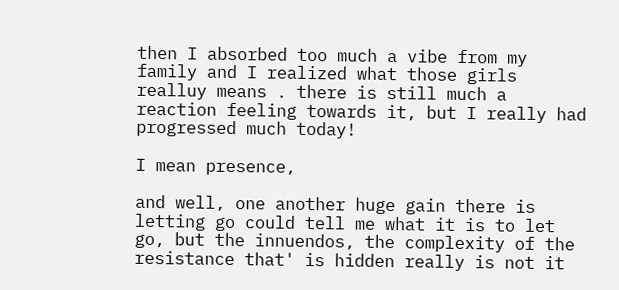then I absorbed too much a vibe from my family and I realized what those girls realluy means . there is still much a reaction feeling towards it, but I really had progressed much today!

I mean presence,

and well, one another huge gain there is letting go could tell me what it is to let go, but the innuendos, the complexity of the resistance that' is hidden really is not it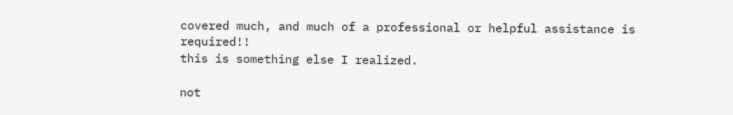covered much, and much of a professional or helpful assistance is required!!
this is something else I realized.

not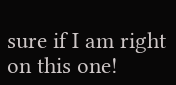sure if I am right on this one!